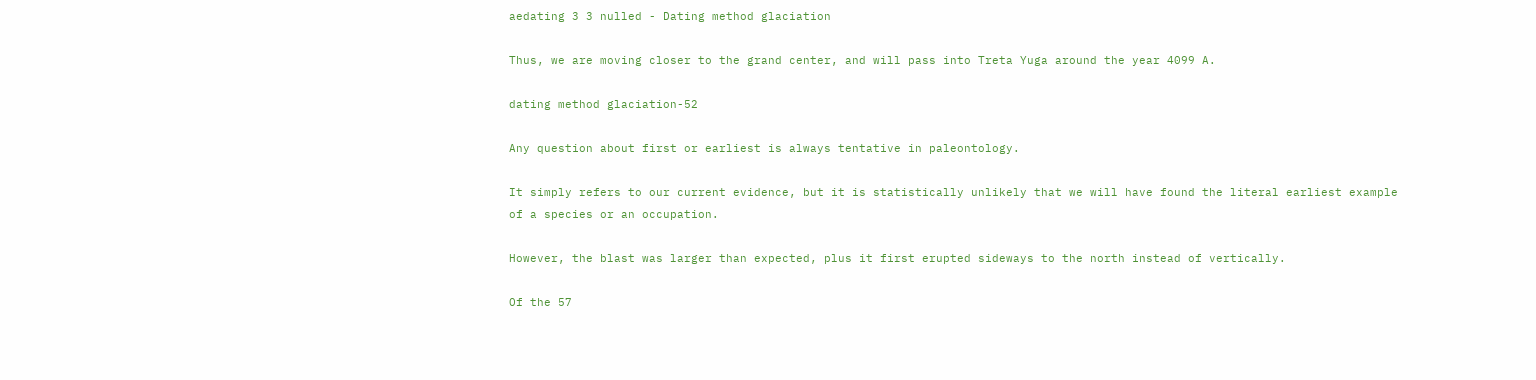aedating 3 3 nulled - Dating method glaciation

Thus, we are moving closer to the grand center, and will pass into Treta Yuga around the year 4099 A.

dating method glaciation-52

Any question about first or earliest is always tentative in paleontology.

It simply refers to our current evidence, but it is statistically unlikely that we will have found the literal earliest example of a species or an occupation.

However, the blast was larger than expected, plus it first erupted sideways to the north instead of vertically.

Of the 57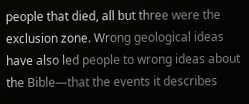people that died, all but three were the exclusion zone. Wrong geological ideas have also led people to wrong ideas about the Bible—that the events it describes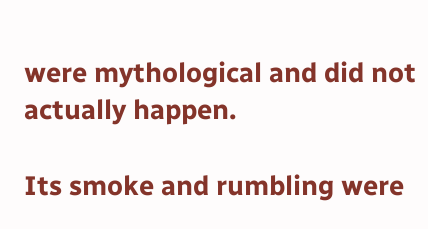were mythological and did not actually happen.

Its smoke and rumbling were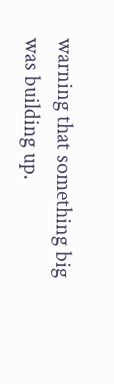warning that something big was building up.